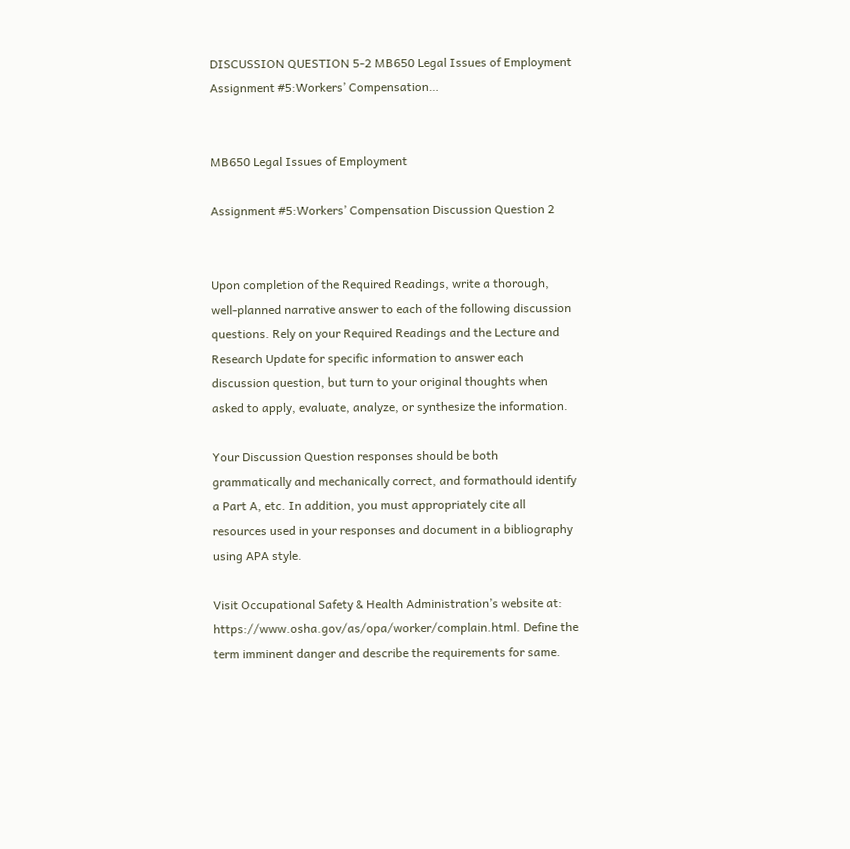DISCUSSION QUESTION 5-2 MB650 Legal Issues of Employment Assignment #5:Workers’ Compensation…


MB650 Legal Issues of Employment

Assignment #5:Workers’ Compensation Discussion Question 2


Upon completion of the Required Readings, write a thorough, well-planned narrative answer to each of the following discussion questions. Rely on your Required Readings and the Lecture and Research Update for specific information to answer each discussion question, but turn to your original thoughts when asked to apply, evaluate, analyze, or synthesize the information.

Your Discussion Question responses should be both grammatically and mechanically correct, and formathould identify a Part A, etc. In addition, you must appropriately cite all resources used in your responses and document in a bibliography using APA style.

Visit Occupational Safety & Health Administration’s website at: https://www.osha.gov/as/opa/worker/complain.html. Define the term imminent danger and describe the requirements for same.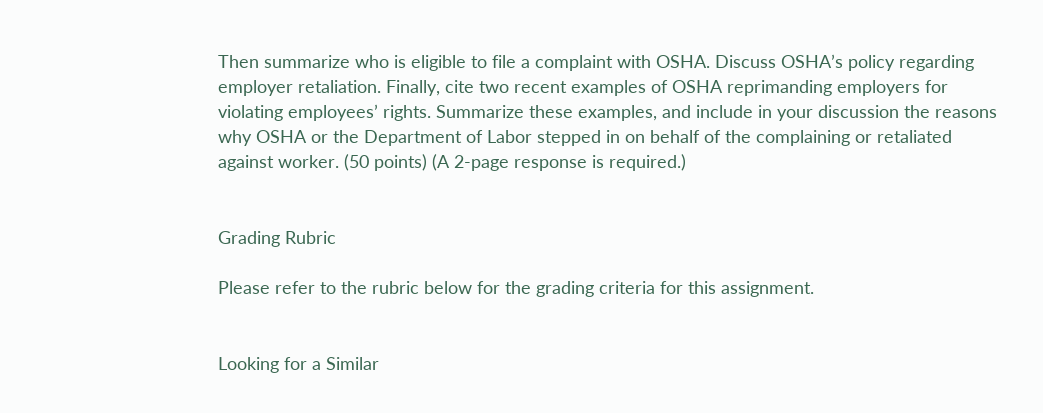Then summarize who is eligible to file a complaint with OSHA. Discuss OSHA’s policy regarding employer retaliation. Finally, cite two recent examples of OSHA reprimanding employers for violating employees’ rights. Summarize these examples, and include in your discussion the reasons why OSHA or the Department of Labor stepped in on behalf of the complaining or retaliated against worker. (50 points) (A 2-page response is required.)


Grading Rubric

Please refer to the rubric below for the grading criteria for this assignment.


Looking for a Similar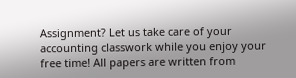Assignment? Let us take care of your accounting classwork while you enjoy your free time! All papers are written from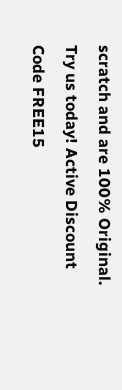scratch and are 100% Original. Try us today! Active Discount Code FREE15